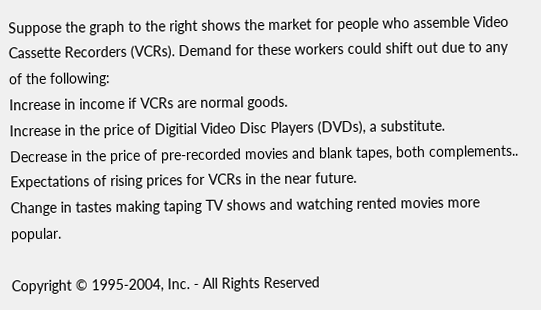Suppose the graph to the right shows the market for people who assemble Video Cassette Recorders (VCRs). Demand for these workers could shift out due to any of the following:
Increase in income if VCRs are normal goods.
Increase in the price of Digitial Video Disc Players (DVDs), a substitute.
Decrease in the price of pre-recorded movies and blank tapes, both complements..
Expectations of rising prices for VCRs in the near future.
Change in tastes making taping TV shows and watching rented movies more popular.

Copyright © 1995-2004, Inc. - All Rights Reserved